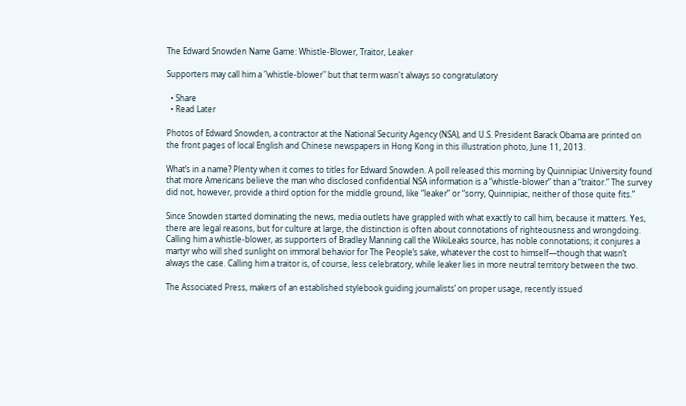The Edward Snowden Name Game: Whistle-Blower, Traitor, Leaker

Supporters may call him a "whistle-blower" but that term wasn't always so congratulatory

  • Share
  • Read Later

Photos of Edward Snowden, a contractor at the National Security Agency (NSA), and U.S. President Barack Obama are printed on the front pages of local English and Chinese newspapers in Hong Kong in this illustration photo, June 11, 2013.

What’s in a name? Plenty when it comes to titles for Edward Snowden. A poll released this morning by Quinnipiac University found that more Americans believe the man who disclosed confidential NSA information is a “whistle-blower” than a “traitor.” The survey did not, however, provide a third option for the middle ground, like “leaker” or “sorry, Quinnipiac, neither of those quite fits.”

Since Snowden started dominating the news, media outlets have grappled with what exactly to call him, because it matters. Yes, there are legal reasons, but for culture at large, the distinction is often about connotations of righteousness and wrongdoing. Calling him a whistle-blower, as supporters of Bradley Manning call the WikiLeaks source, has noble connotations; it conjures a martyr who will shed sunlight on immoral behavior for The People’s sake, whatever the cost to himself—though that wasn’t always the case. Calling him a traitor is, of course, less celebratory, while leaker lies in more neutral territory between the two.

The Associated Press, makers of an established stylebook guiding journalists’ on proper usage, recently issued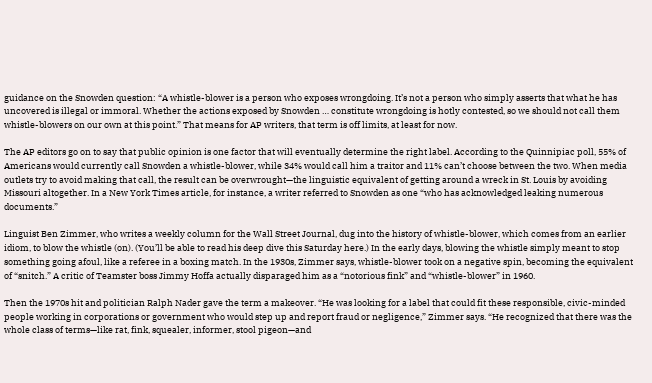guidance on the Snowden question: “A whistle-blower is a person who exposes wrongdoing. It’s not a person who simply asserts that what he has uncovered is illegal or immoral. Whether the actions exposed by Snowden … constitute wrongdoing is hotly contested, so we should not call them whistle-blowers on our own at this point.” That means for AP writers, that term is off limits, at least for now.

The AP editors go on to say that public opinion is one factor that will eventually determine the right label. According to the Quinnipiac poll, 55% of Americans would currently call Snowden a whistle-blower, while 34% would call him a traitor and 11% can’t choose between the two. When media outlets try to avoid making that call, the result can be overwrought—the linguistic equivalent of getting around a wreck in St. Louis by avoiding Missouri altogether. In a New York Times article, for instance, a writer referred to Snowden as one “who has acknowledged leaking numerous documents.”

Linguist Ben Zimmer, who writes a weekly column for the Wall Street Journal, dug into the history of whistle-blower, which comes from an earlier idiom, to blow the whistle (on). (You’ll be able to read his deep dive this Saturday here.) In the early days, blowing the whistle simply meant to stop something going afoul, like a referee in a boxing match. In the 1930s, Zimmer says, whistle-blower took on a negative spin, becoming the equivalent of “snitch.” A critic of Teamster boss Jimmy Hoffa actually disparaged him as a “notorious fink” and “whistle-blower” in 1960.

Then the 1970s hit and politician Ralph Nader gave the term a makeover. “He was looking for a label that could fit these responsible, civic-minded people working in corporations or government who would step up and report fraud or negligence,” Zimmer says. “He recognized that there was the whole class of terms—like rat, fink, squealer, informer, stool pigeon—and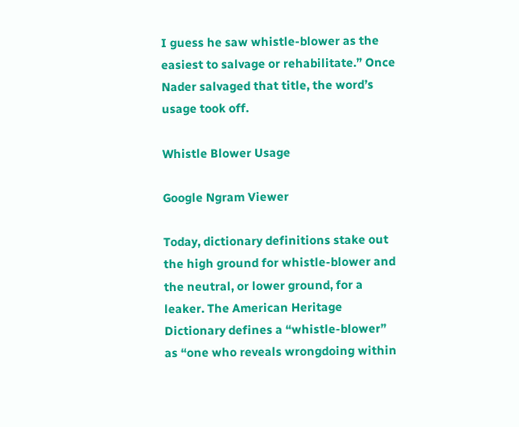I guess he saw whistle-blower as the easiest to salvage or rehabilitate.” Once Nader salvaged that title, the word’s usage took off.

Whistle Blower Usage

Google Ngram Viewer

Today, dictionary definitions stake out the high ground for whistle-blower and the neutral, or lower ground, for a leaker. The American Heritage Dictionary defines a “whistle-blower” as “one who reveals wrongdoing within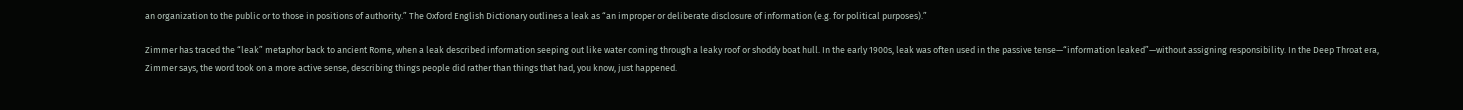an organization to the public or to those in positions of authority.” The Oxford English Dictionary outlines a leak as “an improper or deliberate disclosure of information (e.g. for political purposes).”

Zimmer has traced the “leak” metaphor back to ancient Rome, when a leak described information seeping out like water coming through a leaky roof or shoddy boat hull. In the early 1900s, leak was often used in the passive tense—“information leaked”—without assigning responsibility. In the Deep Throat era, Zimmer says, the word took on a more active sense, describing things people did rather than things that had, you know, just happened.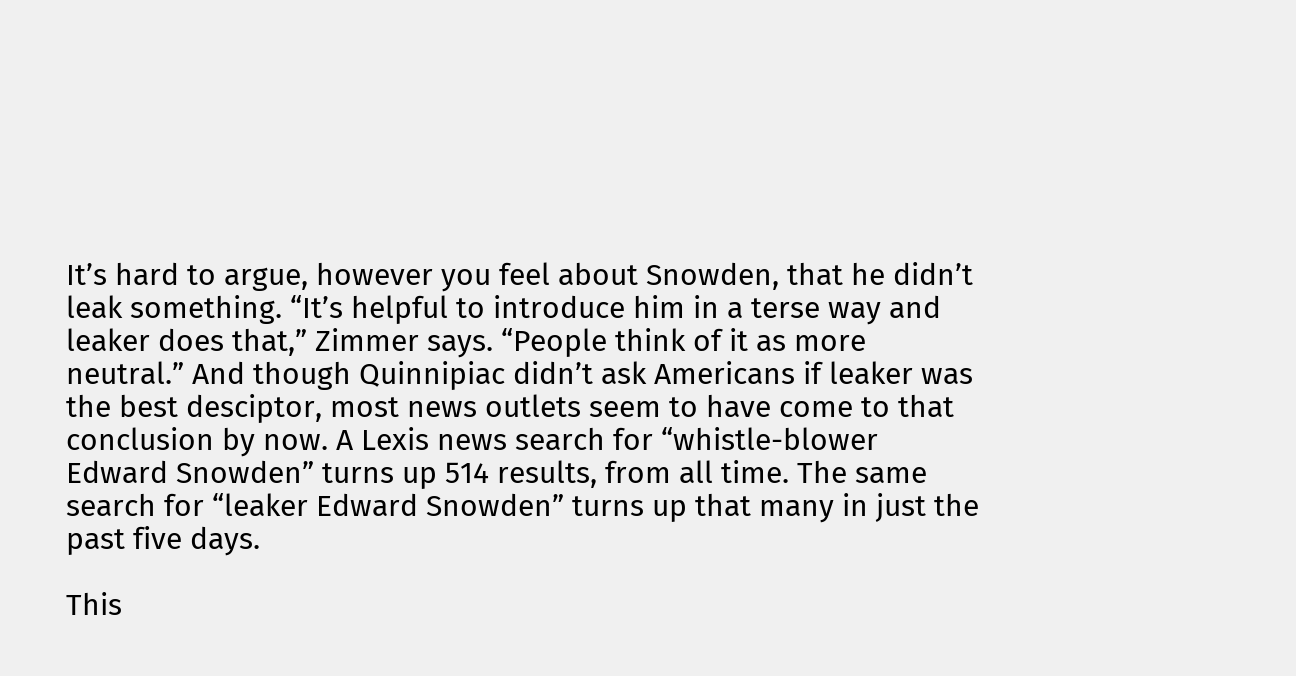It’s hard to argue, however you feel about Snowden, that he didn’t leak something. “It’s helpful to introduce him in a terse way and leaker does that,” Zimmer says. “People think of it as more neutral.” And though Quinnipiac didn’t ask Americans if leaker was the best desciptor, most news outlets seem to have come to that conclusion by now. A Lexis news search for “whistle-blower Edward Snowden” turns up 514 results, from all time. The same search for “leaker Edward Snowden” turns up that many in just the past five days.

This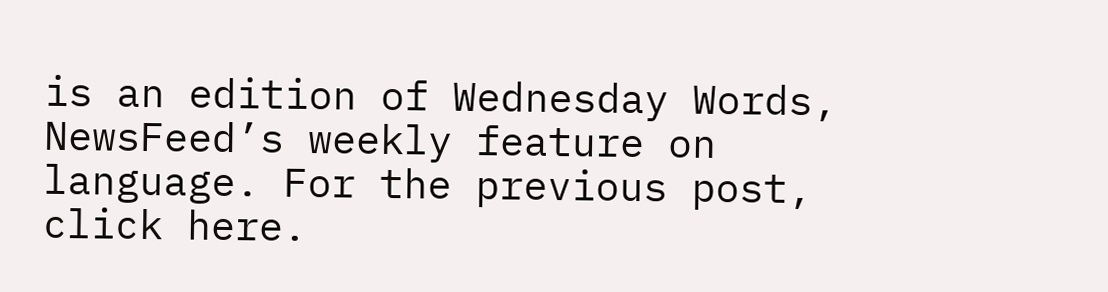is an edition of Wednesday Words, NewsFeed’s weekly feature on language. For the previous post, click here.